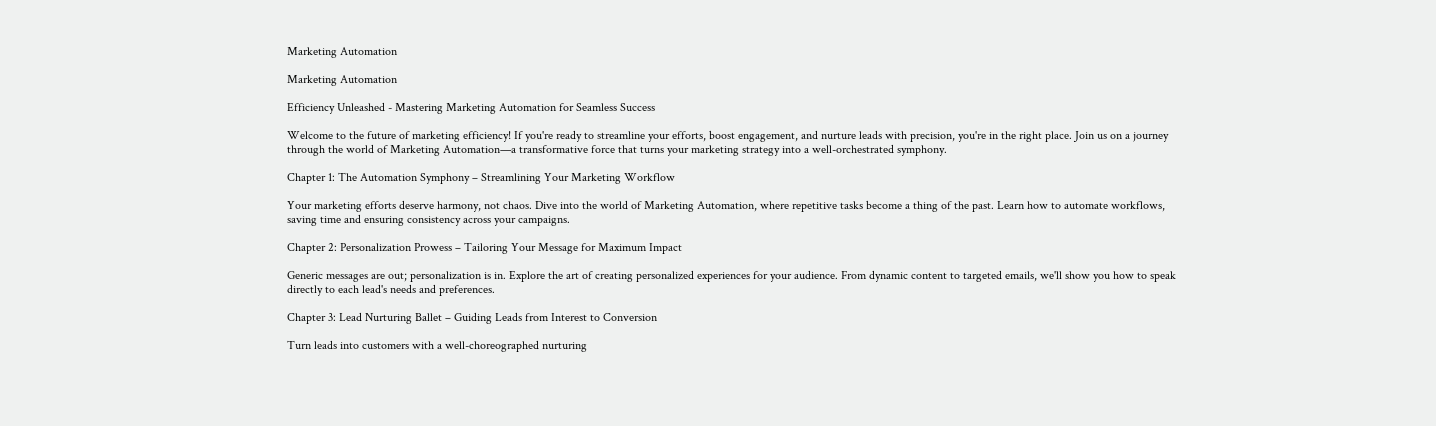Marketing Automation

Marketing Automation

Efficiency Unleashed - Mastering Marketing Automation for Seamless Success

Welcome to the future of marketing efficiency! If you're ready to streamline your efforts, boost engagement, and nurture leads with precision, you're in the right place. Join us on a journey through the world of Marketing Automation—a transformative force that turns your marketing strategy into a well-orchestrated symphony.

Chapter 1: The Automation Symphony – Streamlining Your Marketing Workflow

Your marketing efforts deserve harmony, not chaos. Dive into the world of Marketing Automation, where repetitive tasks become a thing of the past. Learn how to automate workflows, saving time and ensuring consistency across your campaigns.

Chapter 2: Personalization Prowess – Tailoring Your Message for Maximum Impact

Generic messages are out; personalization is in. Explore the art of creating personalized experiences for your audience. From dynamic content to targeted emails, we'll show you how to speak directly to each lead's needs and preferences.

Chapter 3: Lead Nurturing Ballet – Guiding Leads from Interest to Conversion

Turn leads into customers with a well-choreographed nurturing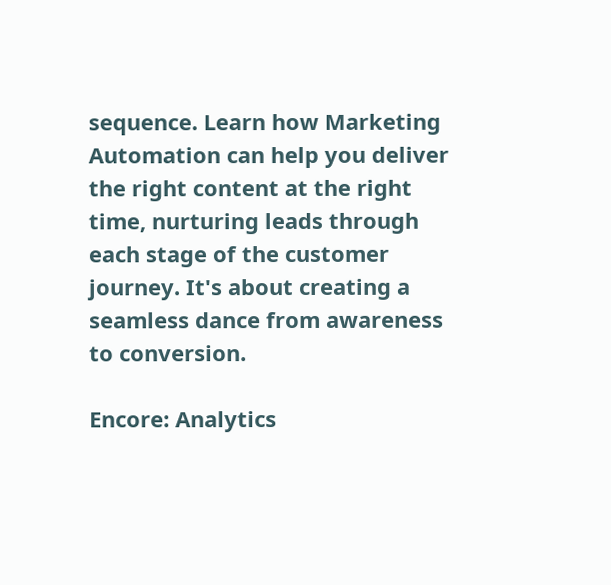sequence. Learn how Marketing Automation can help you deliver the right content at the right time, nurturing leads through each stage of the customer journey. It's about creating a seamless dance from awareness to conversion.

Encore: Analytics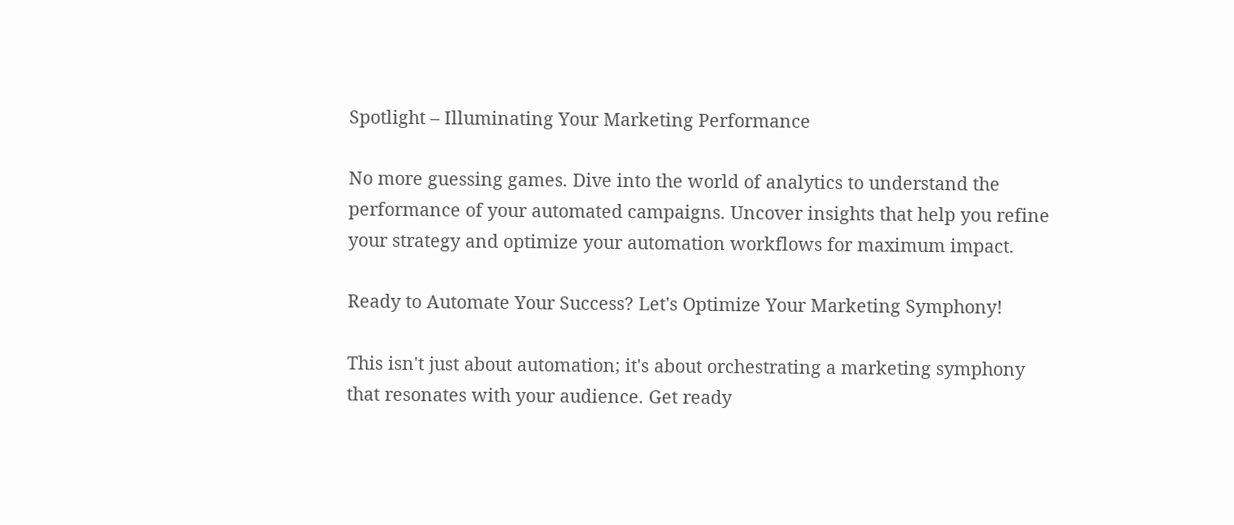Spotlight – Illuminating Your Marketing Performance

No more guessing games. Dive into the world of analytics to understand the performance of your automated campaigns. Uncover insights that help you refine your strategy and optimize your automation workflows for maximum impact.

Ready to Automate Your Success? Let's Optimize Your Marketing Symphony!

This isn't just about automation; it's about orchestrating a marketing symphony that resonates with your audience. Get ready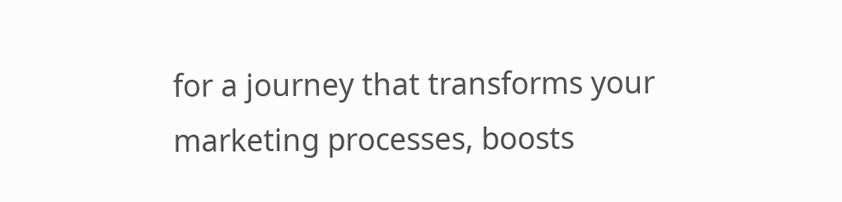for a journey that transforms your marketing processes, boosts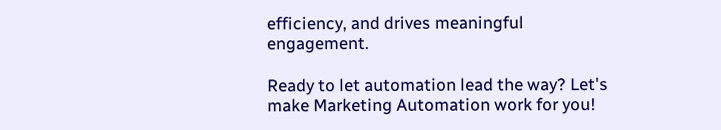efficiency, and drives meaningful engagement.

Ready to let automation lead the way? Let's make Marketing Automation work for you!